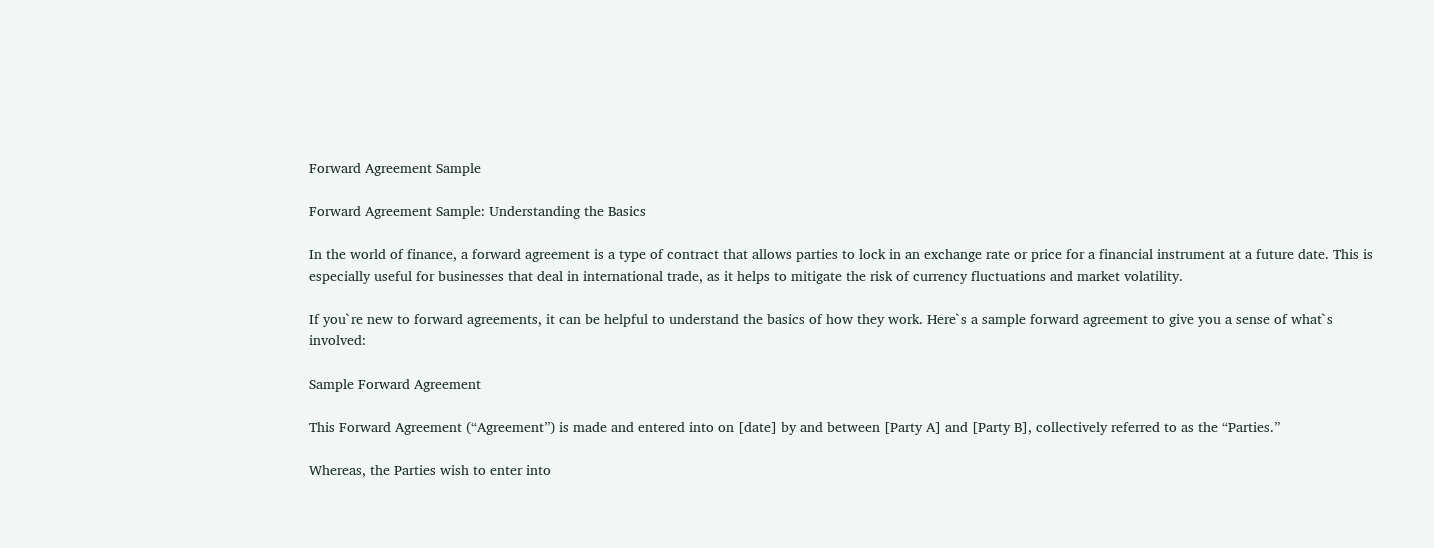Forward Agreement Sample

Forward Agreement Sample: Understanding the Basics

In the world of finance, a forward agreement is a type of contract that allows parties to lock in an exchange rate or price for a financial instrument at a future date. This is especially useful for businesses that deal in international trade, as it helps to mitigate the risk of currency fluctuations and market volatility.

If you`re new to forward agreements, it can be helpful to understand the basics of how they work. Here`s a sample forward agreement to give you a sense of what`s involved:

Sample Forward Agreement

This Forward Agreement (“Agreement”) is made and entered into on [date] by and between [Party A] and [Party B], collectively referred to as the “Parties.”

Whereas, the Parties wish to enter into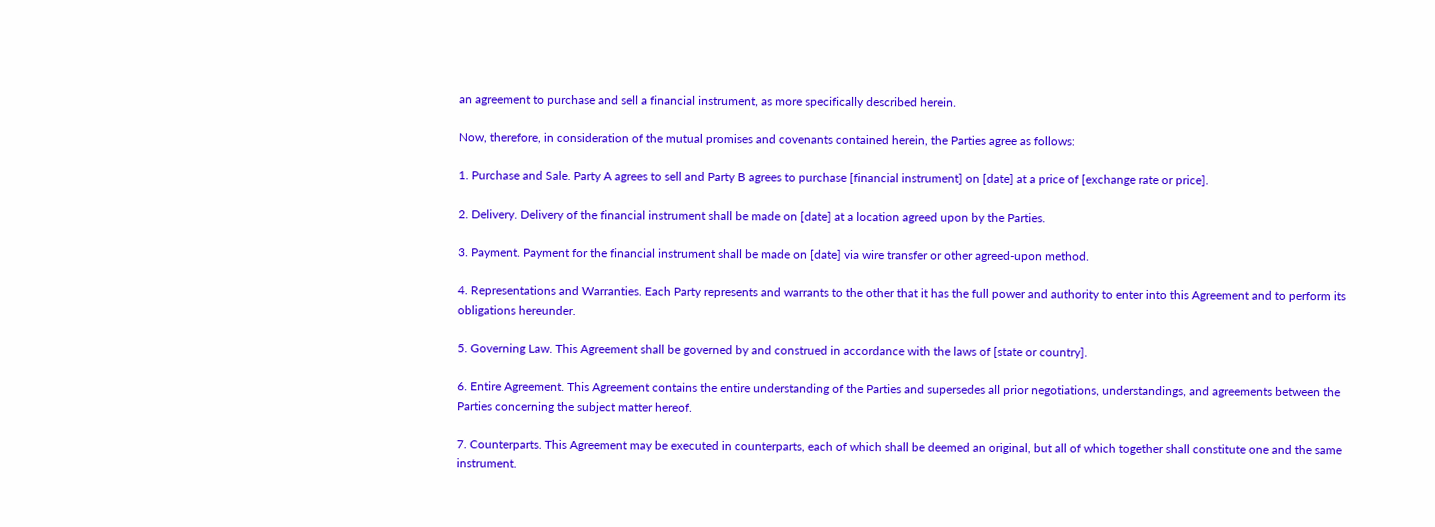an agreement to purchase and sell a financial instrument, as more specifically described herein.

Now, therefore, in consideration of the mutual promises and covenants contained herein, the Parties agree as follows:

1. Purchase and Sale. Party A agrees to sell and Party B agrees to purchase [financial instrument] on [date] at a price of [exchange rate or price].

2. Delivery. Delivery of the financial instrument shall be made on [date] at a location agreed upon by the Parties.

3. Payment. Payment for the financial instrument shall be made on [date] via wire transfer or other agreed-upon method.

4. Representations and Warranties. Each Party represents and warrants to the other that it has the full power and authority to enter into this Agreement and to perform its obligations hereunder.

5. Governing Law. This Agreement shall be governed by and construed in accordance with the laws of [state or country].

6. Entire Agreement. This Agreement contains the entire understanding of the Parties and supersedes all prior negotiations, understandings, and agreements between the Parties concerning the subject matter hereof.

7. Counterparts. This Agreement may be executed in counterparts, each of which shall be deemed an original, but all of which together shall constitute one and the same instrument.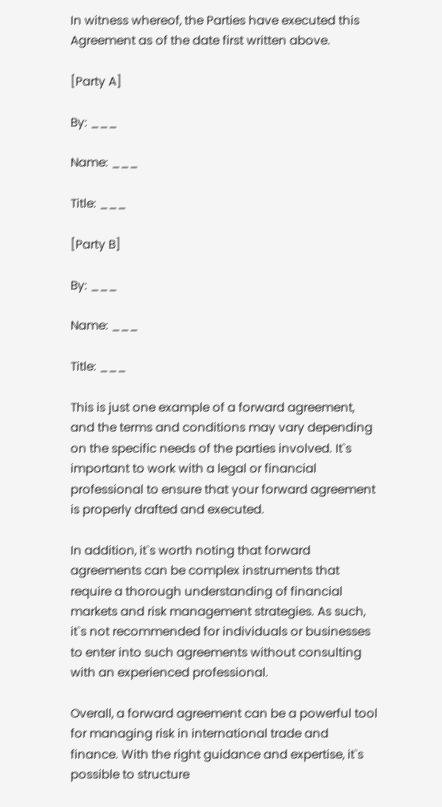In witness whereof, the Parties have executed this Agreement as of the date first written above.

[Party A]

By: ___

Name: ___

Title: ___

[Party B]

By: ___

Name: ___

Title: ___

This is just one example of a forward agreement, and the terms and conditions may vary depending on the specific needs of the parties involved. It`s important to work with a legal or financial professional to ensure that your forward agreement is properly drafted and executed.

In addition, it`s worth noting that forward agreements can be complex instruments that require a thorough understanding of financial markets and risk management strategies. As such, it`s not recommended for individuals or businesses to enter into such agreements without consulting with an experienced professional.

Overall, a forward agreement can be a powerful tool for managing risk in international trade and finance. With the right guidance and expertise, it`s possible to structure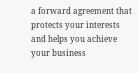a forward agreement that protects your interests and helps you achieve your business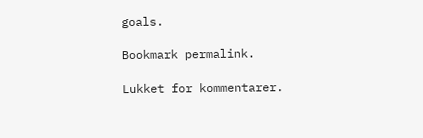goals.

Bookmark permalink.

Lukket for kommentarer.